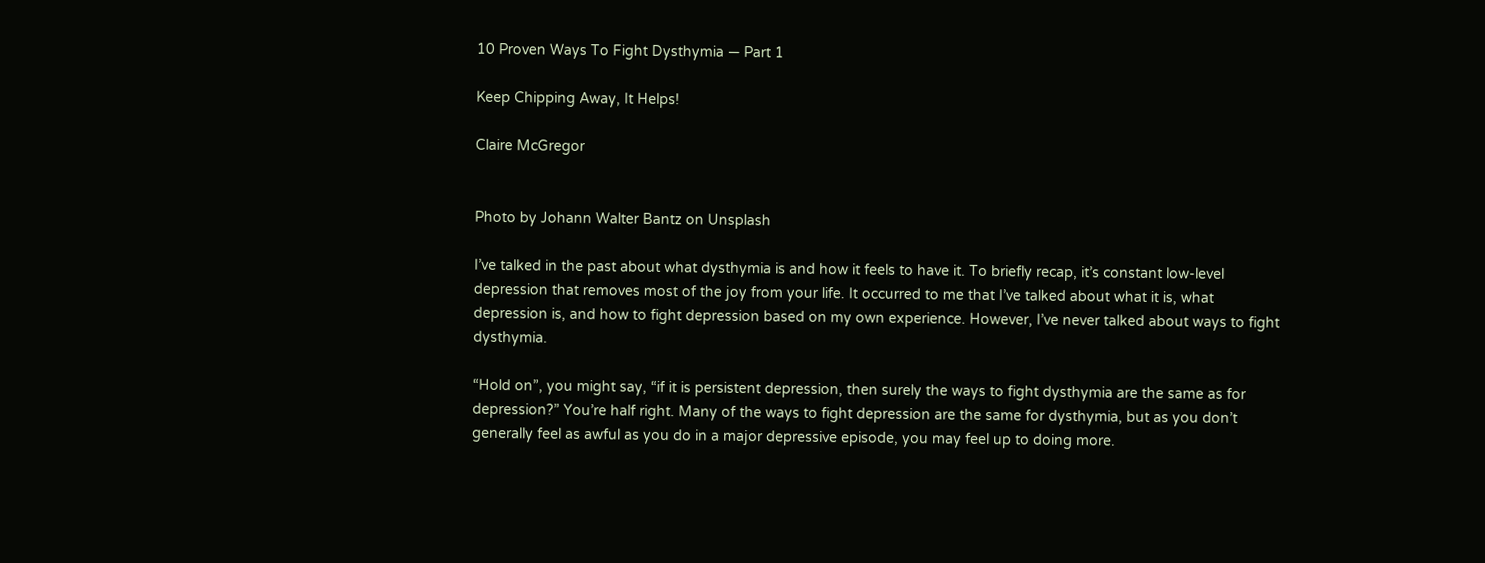10 Proven Ways To Fight Dysthymia — Part 1

Keep Chipping Away, It Helps!

Claire McGregor


Photo by Johann Walter Bantz on Unsplash

I’ve talked in the past about what dysthymia is and how it feels to have it. To briefly recap, it’s constant low-level depression that removes most of the joy from your life. It occurred to me that I’ve talked about what it is, what depression is, and how to fight depression based on my own experience. However, I’ve never talked about ways to fight dysthymia.

“Hold on”, you might say, “if it is persistent depression, then surely the ways to fight dysthymia are the same as for depression?” You’re half right. Many of the ways to fight depression are the same for dysthymia, but as you don’t generally feel as awful as you do in a major depressive episode, you may feel up to doing more.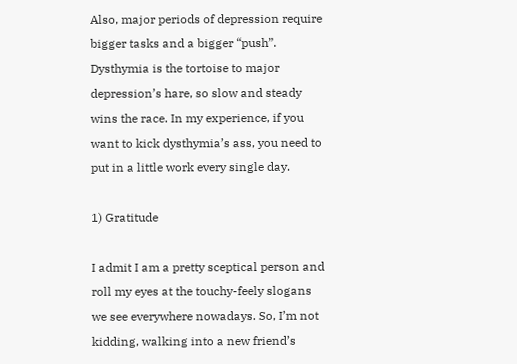Also, major periods of depression require bigger tasks and a bigger “push”. Dysthymia is the tortoise to major depression’s hare, so slow and steady wins the race. In my experience, if you want to kick dysthymia’s ass, you need to put in a little work every single day.

1) Gratitude

I admit I am a pretty sceptical person and roll my eyes at the touchy-feely slogans we see everywhere nowadays. So, I’m not kidding, walking into a new friend’s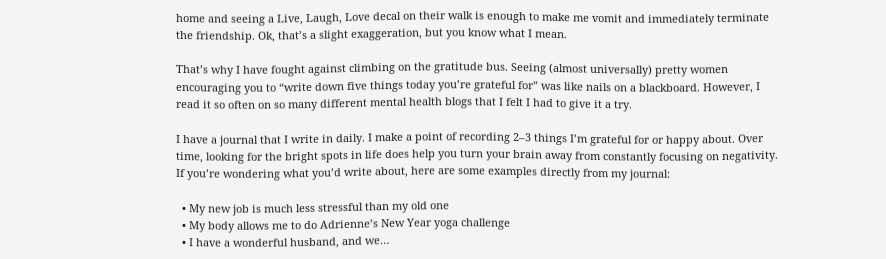home and seeing a Live, Laugh, Love decal on their walk is enough to make me vomit and immediately terminate the friendship. Ok, that’s a slight exaggeration, but you know what I mean.

That’s why I have fought against climbing on the gratitude bus. Seeing (almost universally) pretty women encouraging you to “write down five things today you’re grateful for” was like nails on a blackboard. However, I read it so often on so many different mental health blogs that I felt I had to give it a try.

I have a journal that I write in daily. I make a point of recording 2–3 things I’m grateful for or happy about. Over time, looking for the bright spots in life does help you turn your brain away from constantly focusing on negativity. If you’re wondering what you’d write about, here are some examples directly from my journal:

  • My new job is much less stressful than my old one
  • My body allows me to do Adrienne’s New Year yoga challenge
  • I have a wonderful husband, and we…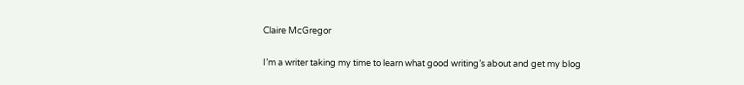Claire McGregor

I’m a writer taking my time to learn what good writing’s about and get my blog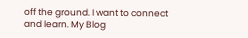off the ground. I want to connect and learn. My Blog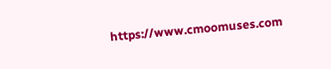https://www.cmoomuses.com